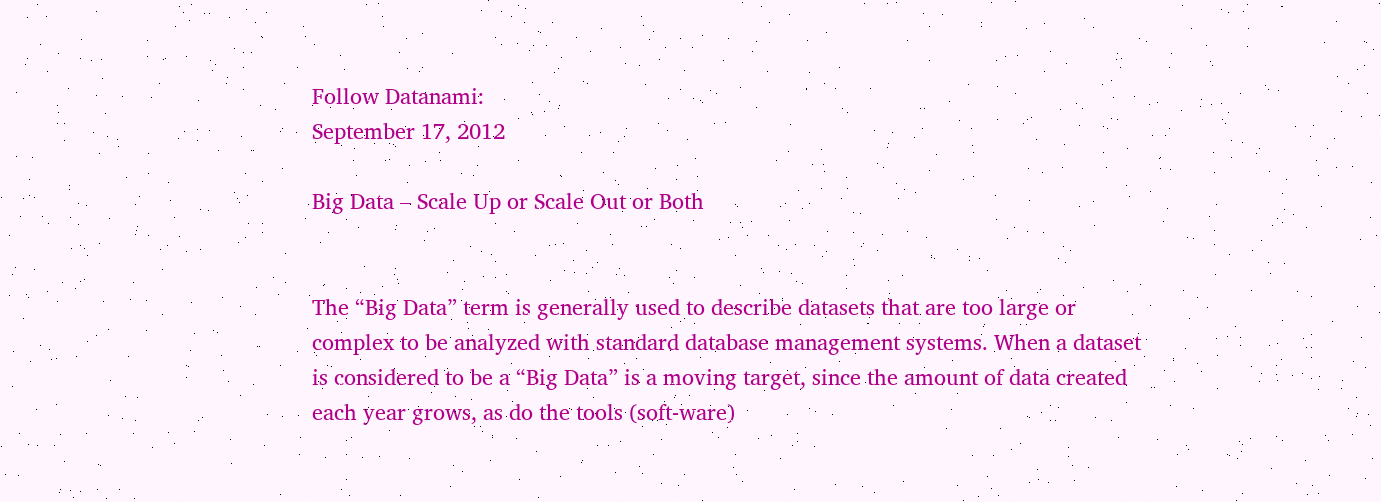Follow Datanami:
September 17, 2012

Big Data – Scale Up or Scale Out or Both


The “Big Data” term is generally used to describe datasets that are too large or complex to be analyzed with standard database management systems. When a dataset is considered to be a “Big Data” is a moving target, since the amount of data created each year grows, as do the tools (soft-ware)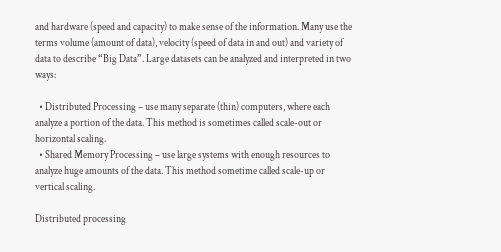and hardware (speed and capacity) to make sense of the information. Many use the terms volume (amount of data), velocity (speed of data in and out) and variety of data to describe “Big Data”. Large datasets can be analyzed and interpreted in two ways:

  • Distributed Processing – use many separate (thin) computers, where each analyze a portion of the data. This method is sometimes called scale-out or horizontal scaling.
  • Shared Memory Processing – use large systems with enough resources to analyze huge amounts of the data. This method sometime called scale-up or vertical scaling.

Distributed processing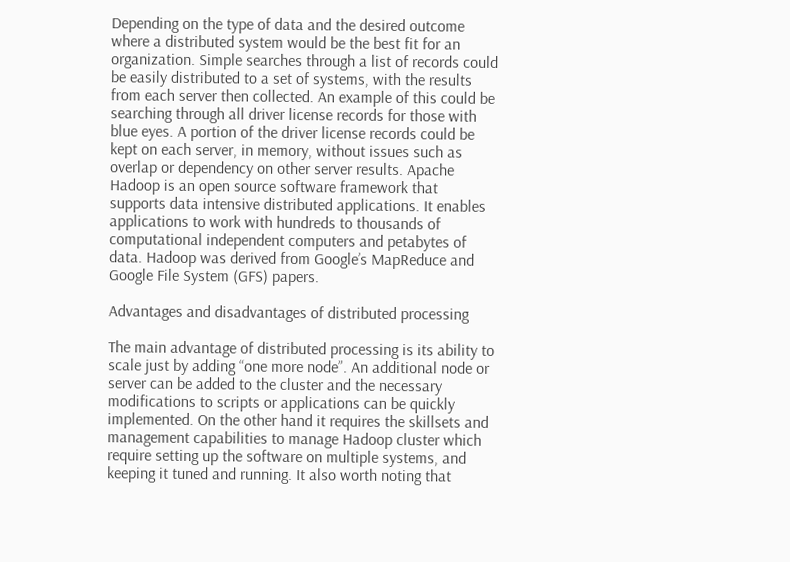Depending on the type of data and the desired outcome where a distributed system would be the best fit for an organization. Simple searches through a list of records could be easily distributed to a set of systems, with the results from each server then collected. An example of this could be searching through all driver license records for those with blue eyes. A portion of the driver license records could be kept on each server, in memory, without issues such as overlap or dependency on other server results. Apache Hadoop is an open source software framework that supports data intensive distributed applications. It enables applications to work with hundreds to thousands of computational independent computers and petabytes of data. Hadoop was derived from Google’s MapReduce and Google File System (GFS) papers.

Advantages and disadvantages of distributed processing

The main advantage of distributed processing is its ability to scale just by adding “one more node”. An additional node or server can be added to the cluster and the necessary modifications to scripts or applications can be quickly implemented. On the other hand it requires the skillsets and management capabilities to manage Hadoop cluster which require setting up the software on multiple systems, and keeping it tuned and running. It also worth noting that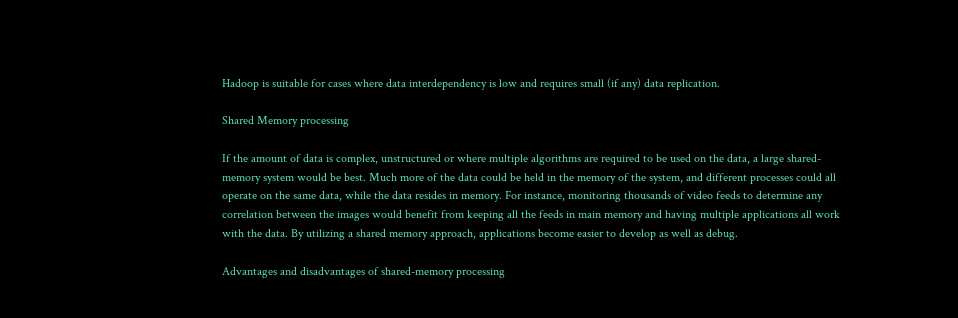Hadoop is suitable for cases where data interdependency is low and requires small (if any) data replication.

Shared Memory processing

If the amount of data is complex, unstructured or where multiple algorithms are required to be used on the data, a large shared-memory system would be best. Much more of the data could be held in the memory of the system, and different processes could all operate on the same data, while the data resides in memory. For instance, monitoring thousands of video feeds to determine any correlation between the images would benefit from keeping all the feeds in main memory and having multiple applications all work with the data. By utilizing a shared memory approach, applications become easier to develop as well as debug.

Advantages and disadvantages of shared-memory processing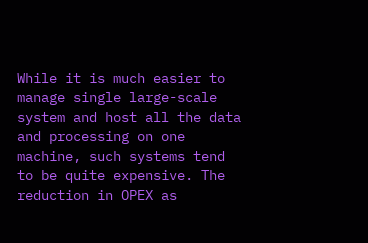While it is much easier to manage single large-scale system and host all the data and processing on one machine, such systems tend to be quite expensive. The reduction in OPEX as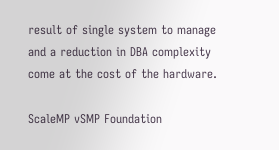result of single system to manage and a reduction in DBA complexity come at the cost of the hardware.

ScaleMP vSMP Foundation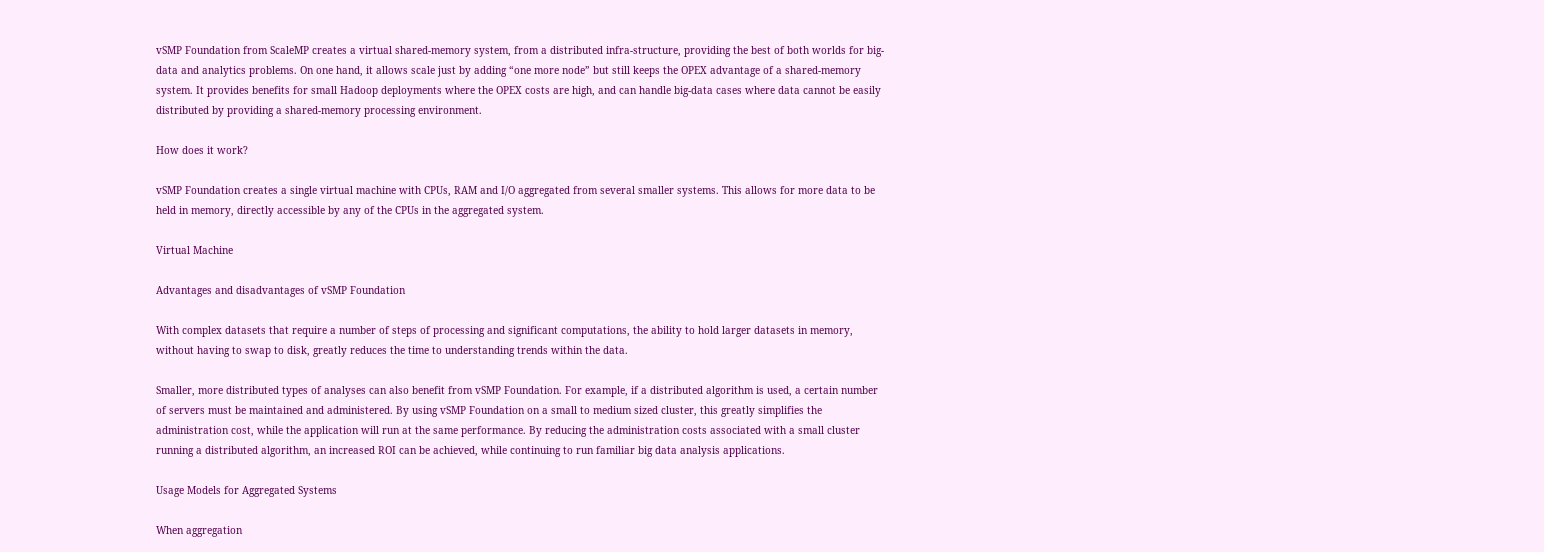vSMP Foundation from ScaleMP creates a virtual shared-memory system, from a distributed infra-structure, providing the best of both worlds for big-data and analytics problems. On one hand, it allows scale just by adding “one more node” but still keeps the OPEX advantage of a shared-memory system. It provides benefits for small Hadoop deployments where the OPEX costs are high, and can handle big-data cases where data cannot be easily distributed by providing a shared-memory processing environment.

How does it work?

vSMP Foundation creates a single virtual machine with CPUs, RAM and I/O aggregated from several smaller systems. This allows for more data to be held in memory, directly accessible by any of the CPUs in the aggregated system.

Virtual Machine

Advantages and disadvantages of vSMP Foundation

With complex datasets that require a number of steps of processing and significant computations, the ability to hold larger datasets in memory, without having to swap to disk, greatly reduces the time to understanding trends within the data.

Smaller, more distributed types of analyses can also benefit from vSMP Foundation. For example, if a distributed algorithm is used, a certain number of servers must be maintained and administered. By using vSMP Foundation on a small to medium sized cluster, this greatly simplifies the administration cost, while the application will run at the same performance. By reducing the administration costs associated with a small cluster running a distributed algorithm, an increased ROI can be achieved, while continuing to run familiar big data analysis applications.

Usage Models for Aggregated Systems

When aggregation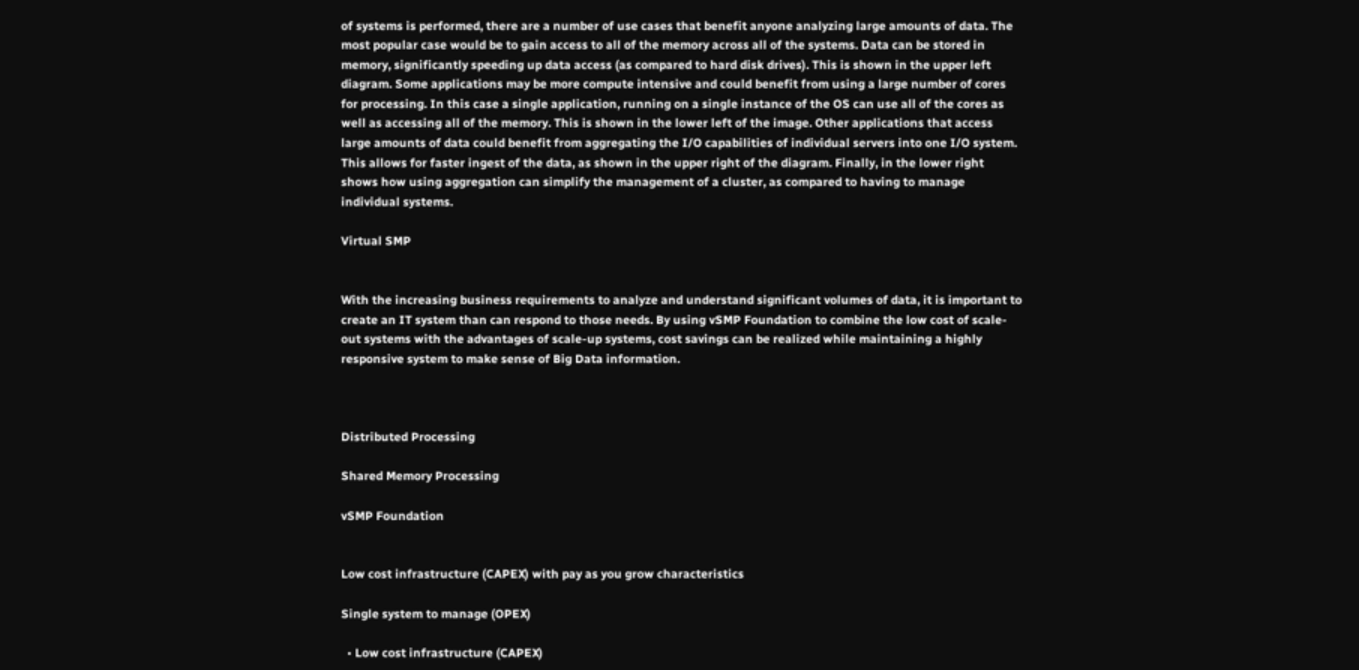of systems is performed, there are a number of use cases that benefit anyone analyzing large amounts of data. The most popular case would be to gain access to all of the memory across all of the systems. Data can be stored in memory, significantly speeding up data access (as compared to hard disk drives). This is shown in the upper left diagram. Some applications may be more compute intensive and could benefit from using a large number of cores for processing. In this case a single application, running on a single instance of the OS can use all of the cores as well as accessing all of the memory. This is shown in the lower left of the image. Other applications that access large amounts of data could benefit from aggregating the I/O capabilities of individual servers into one I/O system. This allows for faster ingest of the data, as shown in the upper right of the diagram. Finally, in the lower right shows how using aggregation can simplify the management of a cluster, as compared to having to manage individual systems.

Virtual SMP


With the increasing business requirements to analyze and understand significant volumes of data, it is important to create an IT system than can respond to those needs. By using vSMP Foundation to combine the low cost of scale-out systems with the advantages of scale-up systems, cost savings can be realized while maintaining a highly responsive system to make sense of Big Data information.



Distributed Processing

Shared Memory Processing

vSMP Foundation


Low cost infrastructure (CAPEX) with pay as you grow characteristics

Single system to manage (OPEX)

  • Low cost infrastructure (CAPEX)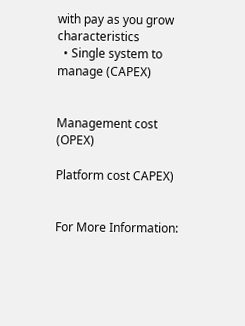with pay as you grow characteristics
  • Single system to manage (CAPEX)


Management cost (OPEX)

Platform cost CAPEX)


For More Information: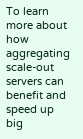To learn more about how aggregating scale-out servers can benefit and speed up big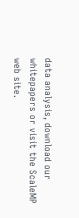data analysis, download our whitepapers or visit the ScaleMP web site.